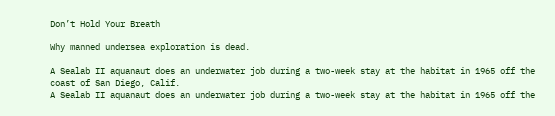Don’t Hold Your Breath

Why manned undersea exploration is dead.

A Sealab II aquanaut does an underwater job during a two-week stay at the habitat in 1965 off the coast of San Diego, Calif.
A Sealab II aquanaut does an underwater job during a two-week stay at the habitat in 1965 off the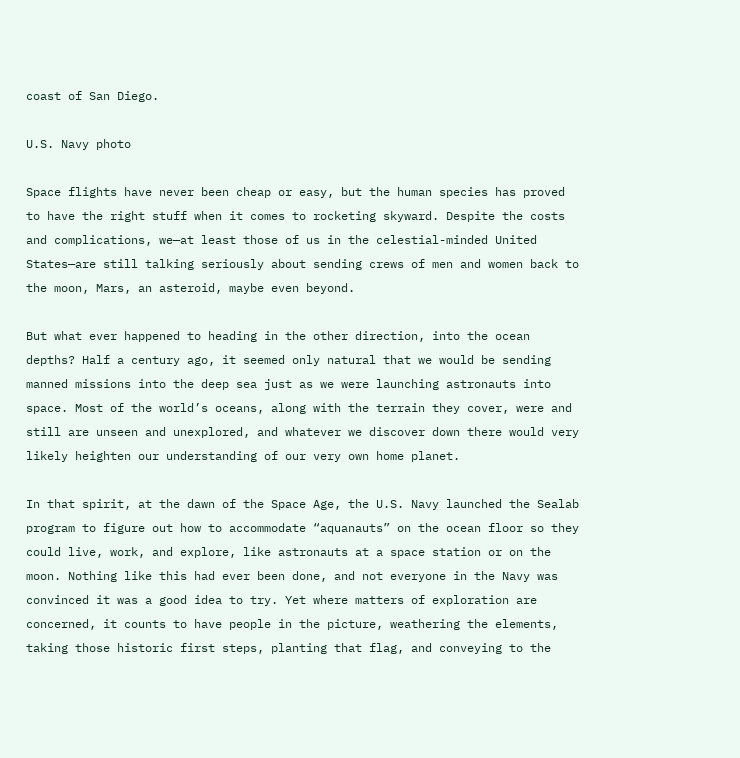coast of San Diego.

U.S. Navy photo

Space flights have never been cheap or easy, but the human species has proved to have the right stuff when it comes to rocketing skyward. Despite the costs and complications, we—at least those of us in the celestial-minded United States—are still talking seriously about sending crews of men and women back to the moon, Mars, an asteroid, maybe even beyond.

But what ever happened to heading in the other direction, into the ocean depths? Half a century ago, it seemed only natural that we would be sending manned missions into the deep sea just as we were launching astronauts into space. Most of the world’s oceans, along with the terrain they cover, were and still are unseen and unexplored, and whatever we discover down there would very likely heighten our understanding of our very own home planet.

In that spirit, at the dawn of the Space Age, the U.S. Navy launched the Sealab program to figure out how to accommodate “aquanauts” on the ocean floor so they could live, work, and explore, like astronauts at a space station or on the moon. Nothing like this had ever been done, and not everyone in the Navy was convinced it was a good idea to try. Yet where matters of exploration are concerned, it counts to have people in the picture, weathering the elements, taking those historic first steps, planting that flag, and conveying to the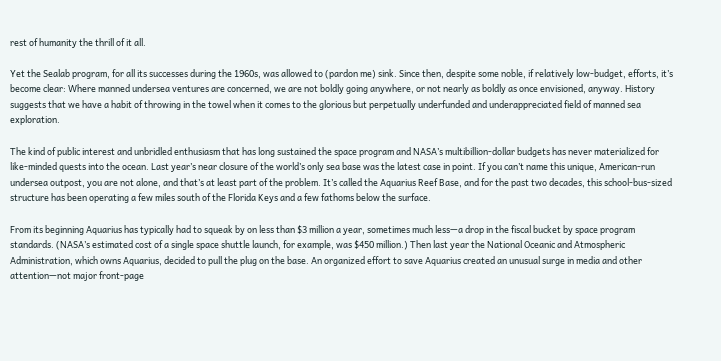rest of humanity the thrill of it all.

Yet the Sealab program, for all its successes during the 1960s, was allowed to (pardon me) sink. Since then, despite some noble, if relatively low-budget, efforts, it’s become clear: Where manned undersea ventures are concerned, we are not boldly going anywhere, or not nearly as boldly as once envisioned, anyway. History suggests that we have a habit of throwing in the towel when it comes to the glorious but perpetually underfunded and underappreciated field of manned sea exploration.

The kind of public interest and unbridled enthusiasm that has long sustained the space program and NASA’s multibillion-dollar budgets has never materialized for like-minded quests into the ocean. Last year’s near closure of the world’s only sea base was the latest case in point. If you can’t name this unique, American-run undersea outpost, you are not alone, and that’s at least part of the problem. It’s called the Aquarius Reef Base, and for the past two decades, this school-bus-sized structure has been operating a few miles south of the Florida Keys and a few fathoms below the surface.

From its beginning Aquarius has typically had to squeak by on less than $3 million a year, sometimes much less—a drop in the fiscal bucket by space program standards. (NASA’s estimated cost of a single space shuttle launch, for example, was $450 million.) Then last year the National Oceanic and Atmospheric Administration, which owns Aquarius, decided to pull the plug on the base. An organized effort to save Aquarius created an unusual surge in media and other attention—not major front-page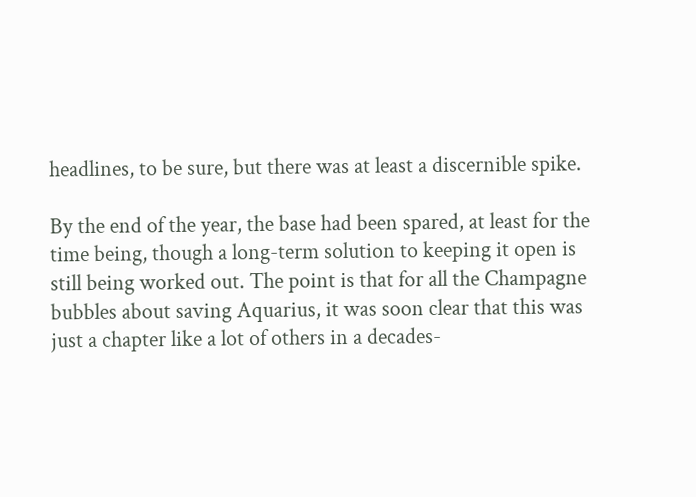headlines, to be sure, but there was at least a discernible spike.

By the end of the year, the base had been spared, at least for the time being, though a long-term solution to keeping it open is still being worked out. The point is that for all the Champagne bubbles about saving Aquarius, it was soon clear that this was just a chapter like a lot of others in a decades-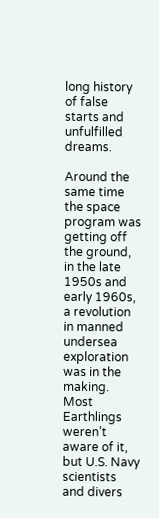long history of false starts and unfulfilled dreams.

Around the same time the space program was getting off the ground, in the late 1950s and early 1960s, a revolution in manned undersea exploration was in the making. Most Earthlings weren’t aware of it, but U.S. Navy scientists and divers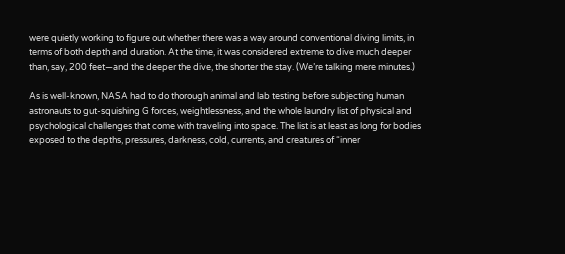were quietly working to figure out whether there was a way around conventional diving limits, in terms of both depth and duration. At the time, it was considered extreme to dive much deeper than, say, 200 feet—and the deeper the dive, the shorter the stay. (We’re talking mere minutes.)

As is well-known, NASA had to do thorough animal and lab testing before subjecting human astronauts to gut-squishing G forces, weightlessness, and the whole laundry list of physical and psychological challenges that come with traveling into space. The list is at least as long for bodies exposed to the depths, pressures, darkness, cold, currents, and creatures of “inner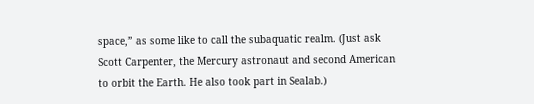space,” as some like to call the subaquatic realm. (Just ask Scott Carpenter, the Mercury astronaut and second American to orbit the Earth. He also took part in Sealab.)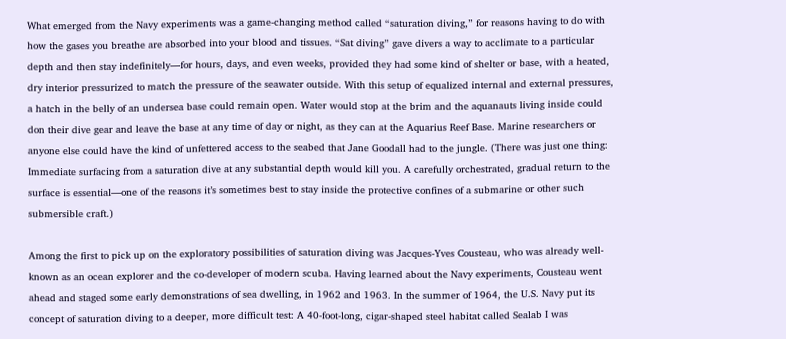What emerged from the Navy experiments was a game-changing method called “saturation diving,” for reasons having to do with how the gases you breathe are absorbed into your blood and tissues. “Sat diving” gave divers a way to acclimate to a particular depth and then stay indefinitely—for hours, days, and even weeks, provided they had some kind of shelter or base, with a heated, dry interior pressurized to match the pressure of the seawater outside. With this setup of equalized internal and external pressures, a hatch in the belly of an undersea base could remain open. Water would stop at the brim and the aquanauts living inside could don their dive gear and leave the base at any time of day or night, as they can at the Aquarius Reef Base. Marine researchers or anyone else could have the kind of unfettered access to the seabed that Jane Goodall had to the jungle. (There was just one thing: Immediate surfacing from a saturation dive at any substantial depth would kill you. A carefully orchestrated, gradual return to the surface is essential—one of the reasons it’s sometimes best to stay inside the protective confines of a submarine or other such submersible craft.)

Among the first to pick up on the exploratory possibilities of saturation diving was Jacques-Yves Cousteau, who was already well-known as an ocean explorer and the co-developer of modern scuba. Having learned about the Navy experiments, Cousteau went ahead and staged some early demonstrations of sea dwelling, in 1962 and 1963. In the summer of 1964, the U.S. Navy put its concept of saturation diving to a deeper, more difficult test: A 40-foot-long, cigar-shaped steel habitat called Sealab I was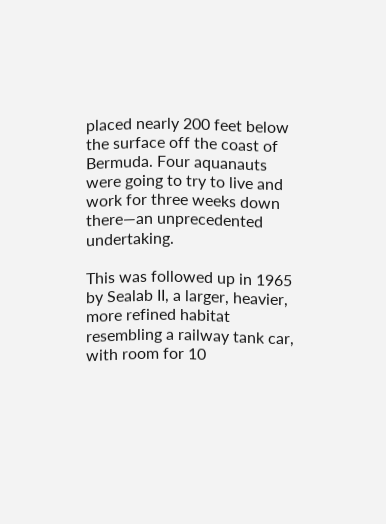placed nearly 200 feet below the surface off the coast of Bermuda. Four aquanauts were going to try to live and work for three weeks down there—an unprecedented undertaking.

This was followed up in 1965 by Sealab II, a larger, heavier, more refined habitat resembling a railway tank car, with room for 10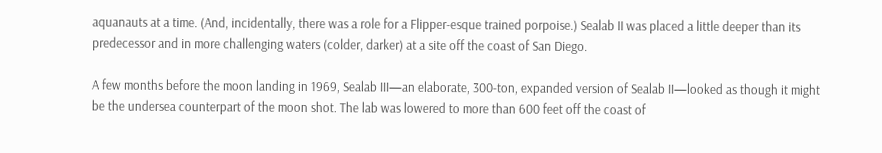aquanauts at a time. (And, incidentally, there was a role for a Flipper-esque trained porpoise.) Sealab II was placed a little deeper than its predecessor and in more challenging waters (colder, darker) at a site off the coast of San Diego.

A few months before the moon landing in 1969, Sealab III—an elaborate, 300-ton, expanded version of Sealab II—looked as though it might be the undersea counterpart of the moon shot. The lab was lowered to more than 600 feet off the coast of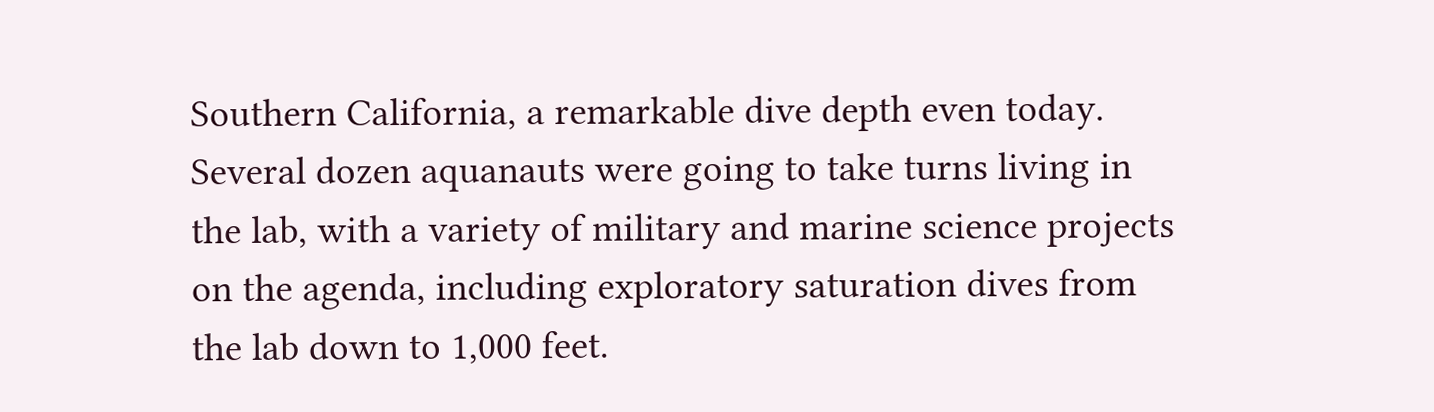Southern California, a remarkable dive depth even today. Several dozen aquanauts were going to take turns living in the lab, with a variety of military and marine science projects on the agenda, including exploratory saturation dives from the lab down to 1,000 feet.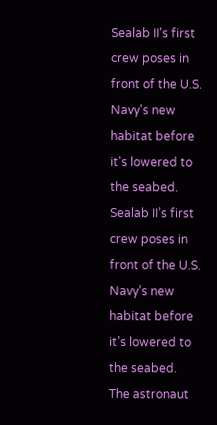Sealab II's first crew poses in front of the U.S. Navy's new habitat before it's lowered to the seabed.
Sealab II’s first crew poses in front of the U.S. Navy’s new habitat before it’s lowered to the seabed. The astronaut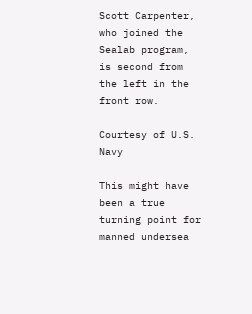Scott Carpenter, who joined the Sealab program, is second from the left in the front row.

Courtesy of U.S. Navy

This might have been a true turning point for manned undersea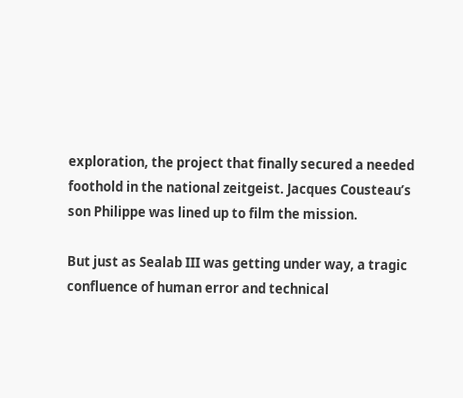exploration, the project that finally secured a needed foothold in the national zeitgeist. Jacques Cousteau’s son Philippe was lined up to film the mission.

But just as Sealab III was getting under way, a tragic confluence of human error and technical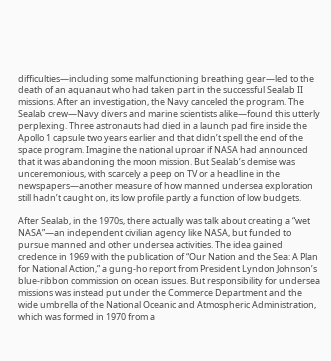difficulties—including some malfunctioning breathing gear—led to the death of an aquanaut who had taken part in the successful Sealab II missions. After an investigation, the Navy canceled the program. The Sealab crew—Navy divers and marine scientists alike—found this utterly perplexing. Three astronauts had died in a launch pad fire inside the Apollo 1 capsule two years earlier and that didn’t spell the end of the space program. Imagine the national uproar if NASA had announced that it was abandoning the moon mission. But Sealab’s demise was unceremonious, with scarcely a peep on TV or a headline in the newspapers—another measure of how manned undersea exploration still hadn’t caught on, its low profile partly a function of low budgets.

After Sealab, in the 1970s, there actually was talk about creating a “wet NASA”—an independent civilian agency like NASA, but funded to pursue manned and other undersea activities. The idea gained credence in 1969 with the publication of “Our Nation and the Sea: A Plan for National Action,” a gung-ho report from President Lyndon Johnson’s blue-ribbon commission on ocean issues. But responsibility for undersea missions was instead put under the Commerce Department and the wide umbrella of the National Oceanic and Atmospheric Administration, which was formed in 1970 from a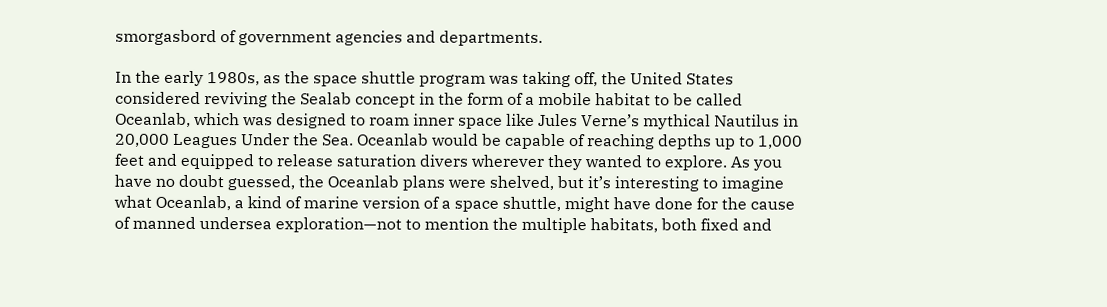smorgasbord of government agencies and departments.

In the early 1980s, as the space shuttle program was taking off, the United States considered reviving the Sealab concept in the form of a mobile habitat to be called Oceanlab, which was designed to roam inner space like Jules Verne’s mythical Nautilus in 20,000 Leagues Under the Sea. Oceanlab would be capable of reaching depths up to 1,000 feet and equipped to release saturation divers wherever they wanted to explore. As you have no doubt guessed, the Oceanlab plans were shelved, but it’s interesting to imagine what Oceanlab, a kind of marine version of a space shuttle, might have done for the cause of manned undersea exploration—not to mention the multiple habitats, both fixed and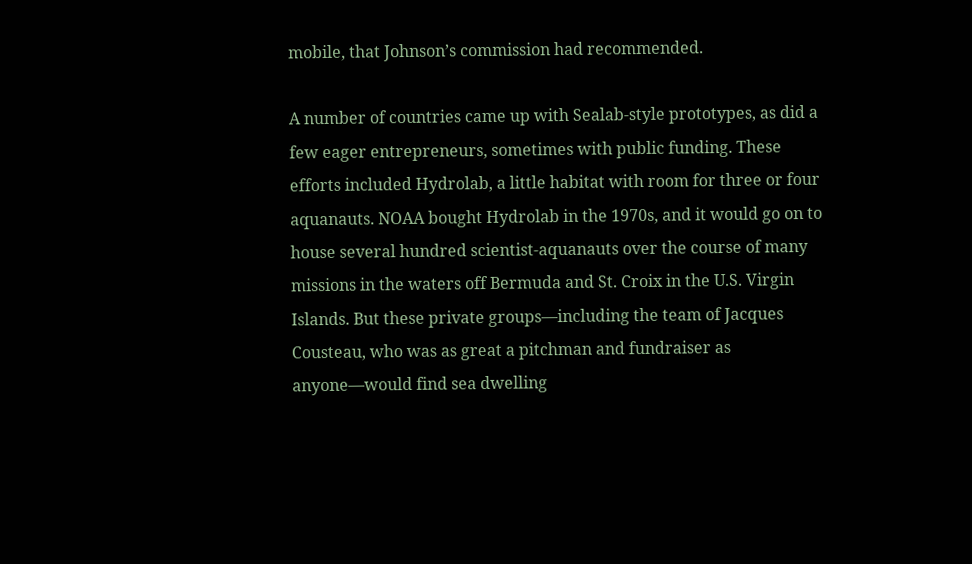mobile, that Johnson’s commission had recommended.

A number of countries came up with Sealab-style prototypes, as did a few eager entrepreneurs, sometimes with public funding. These efforts included Hydrolab, a little habitat with room for three or four aquanauts. NOAA bought Hydrolab in the 1970s, and it would go on to house several hundred scientist-aquanauts over the course of many missions in the waters off Bermuda and St. Croix in the U.S. Virgin Islands. But these private groups—including the team of Jacques Cousteau, who was as great a pitchman and fundraiser as anyone—would find sea dwelling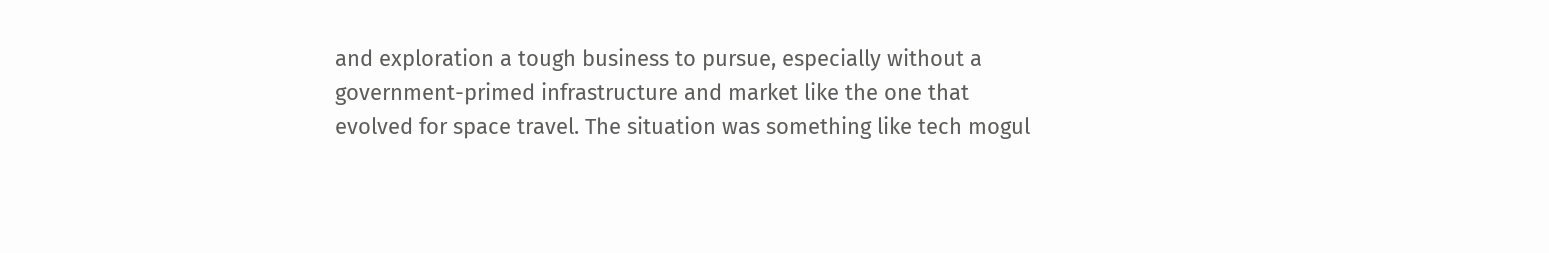and exploration a tough business to pursue, especially without a government-primed infrastructure and market like the one that evolved for space travel. The situation was something like tech mogul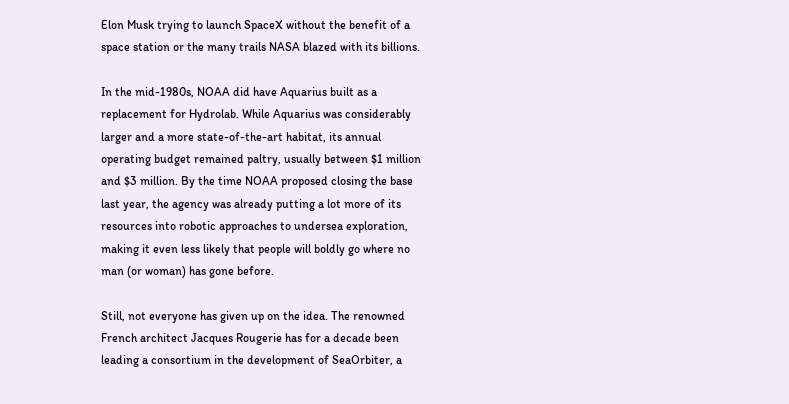Elon Musk trying to launch SpaceX without the benefit of a space station or the many trails NASA blazed with its billions.

In the mid-1980s, NOAA did have Aquarius built as a replacement for Hydrolab. While Aquarius was considerably larger and a more state-of-the-art habitat, its annual operating budget remained paltry, usually between $1 million and $3 million. By the time NOAA proposed closing the base last year, the agency was already putting a lot more of its resources into robotic approaches to undersea exploration, making it even less likely that people will boldly go where no man (or woman) has gone before.

Still, not everyone has given up on the idea. The renowned French architect Jacques Rougerie has for a decade been leading a consortium in the development of SeaOrbiter, a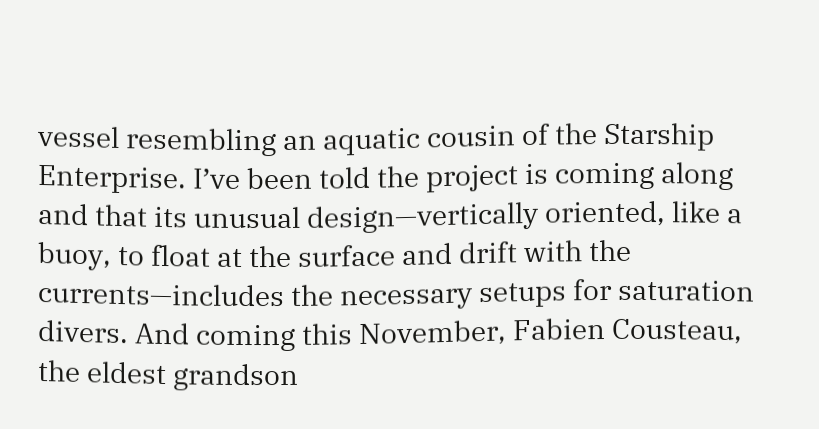vessel resembling an aquatic cousin of the Starship Enterprise. I’ve been told the project is coming along and that its unusual design—vertically oriented, like a buoy, to float at the surface and drift with the currents—includes the necessary setups for saturation divers. And coming this November, Fabien Cousteau, the eldest grandson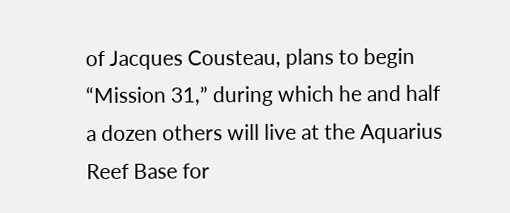of Jacques Cousteau, plans to begin “Mission 31,” during which he and half a dozen others will live at the Aquarius Reef Base for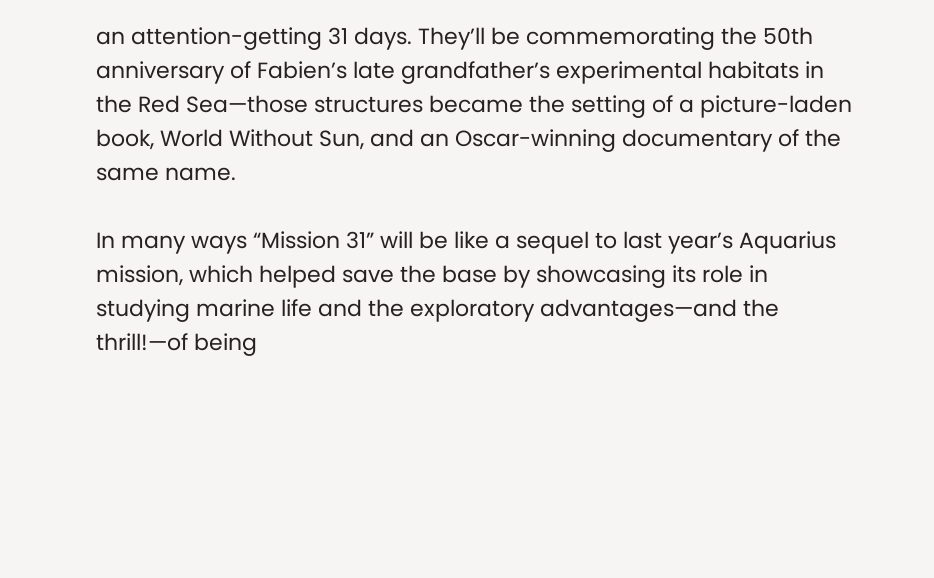an attention-getting 31 days. They’ll be commemorating the 50th anniversary of Fabien’s late grandfather’s experimental habitats in the Red Sea—those structures became the setting of a picture-laden book, World Without Sun, and an Oscar-winning documentary of the same name.

In many ways “Mission 31” will be like a sequel to last year’s Aquarius mission, which helped save the base by showcasing its role in studying marine life and the exploratory advantages—and the thrill!—of being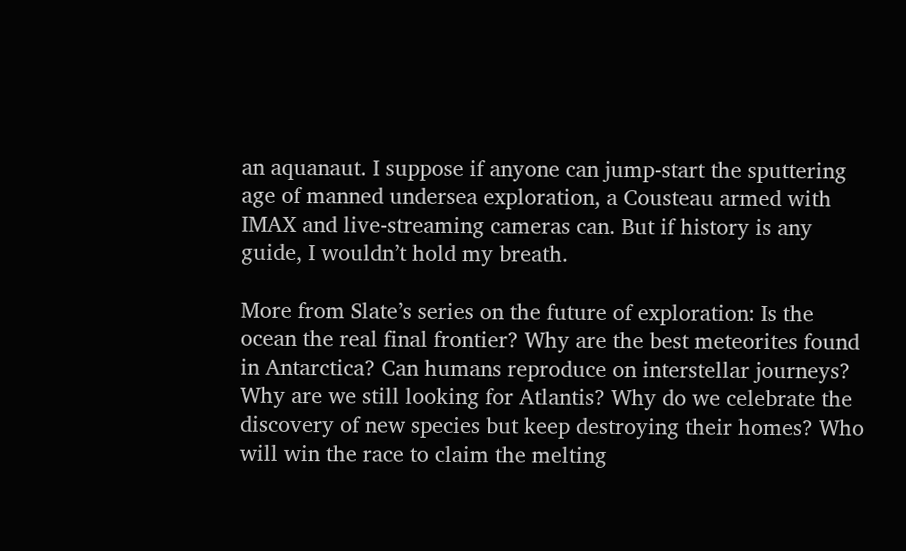an aquanaut. I suppose if anyone can jump-start the sputtering age of manned undersea exploration, a Cousteau armed with IMAX and live-streaming cameras can. But if history is any guide, I wouldn’t hold my breath.

More from Slate’s series on the future of exploration: Is the ocean the real final frontier? Why are the best meteorites found in Antarctica? Can humans reproduce on interstellar journeys? Why are we still looking for Atlantis? Why do we celebrate the discovery of new species but keep destroying their homes? Who will win the race to claim the melting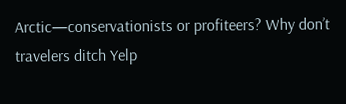Arctic—conservationists or profiteers? Why don’t travelers ditch Yelp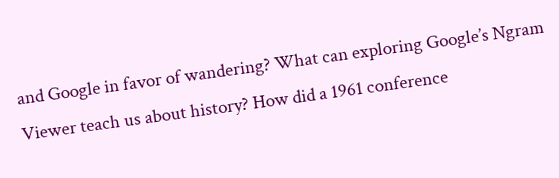and Google in favor of wandering? What can exploring Google’s Ngram Viewer teach us about history? How did a 1961 conference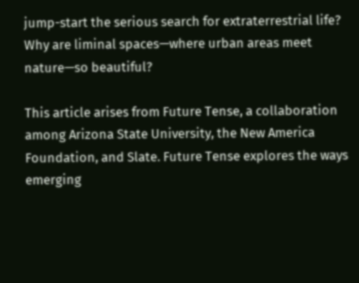jump-start the serious search for extraterrestrial life? Why are liminal spaces—where urban areas meet nature—so beautiful?

This article arises from Future Tense, a collaboration among Arizona State University, the New America Foundation, and Slate. Future Tense explores the ways emerging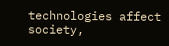technologies affect society,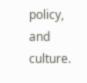policy, and culture.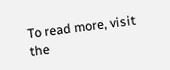To read more, visit the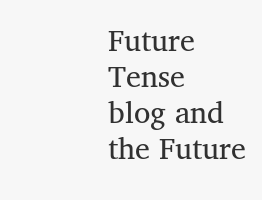Future Tense blog and the Future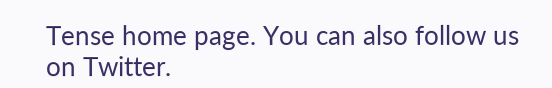Tense home page. You can also follow us on Twitter.